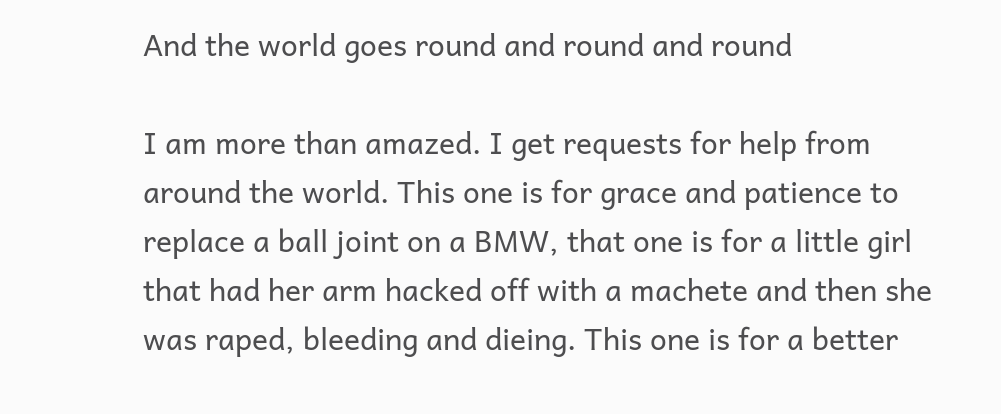And the world goes round and round and round

I am more than amazed. I get requests for help from around the world. This one is for grace and patience to replace a ball joint on a BMW, that one is for a little girl that had her arm hacked off with a machete and then she was raped, bleeding and dieing. This one is for a better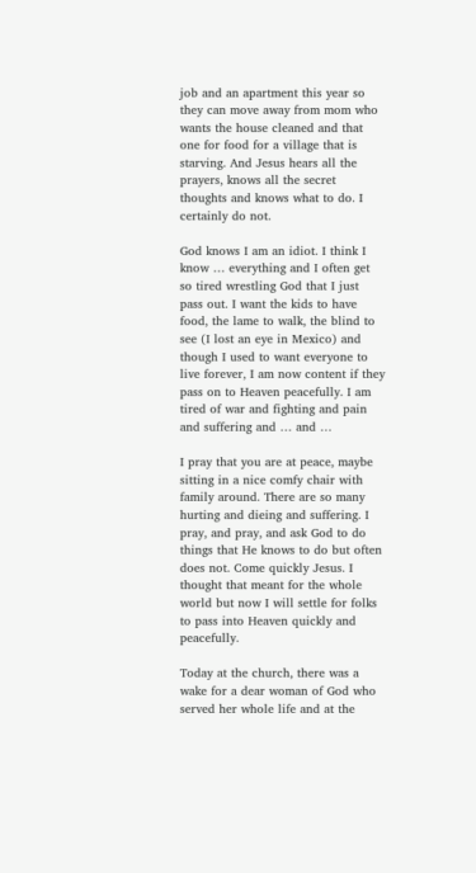job and an apartment this year so they can move away from mom who wants the house cleaned and that one for food for a village that is starving. And Jesus hears all the prayers, knows all the secret thoughts and knows what to do. I certainly do not.

God knows I am an idiot. I think I know … everything and I often get so tired wrestling God that I just pass out. I want the kids to have food, the lame to walk, the blind to see (I lost an eye in Mexico) and though I used to want everyone to live forever, I am now content if they pass on to Heaven peacefully. I am tired of war and fighting and pain and suffering and … and …

I pray that you are at peace, maybe sitting in a nice comfy chair with family around. There are so many hurting and dieing and suffering. I pray, and pray, and ask God to do things that He knows to do but often does not. Come quickly Jesus. I thought that meant for the whole world but now I will settle for folks to pass into Heaven quickly and peacefully.

Today at the church, there was a wake for a dear woman of God who served her whole life and at the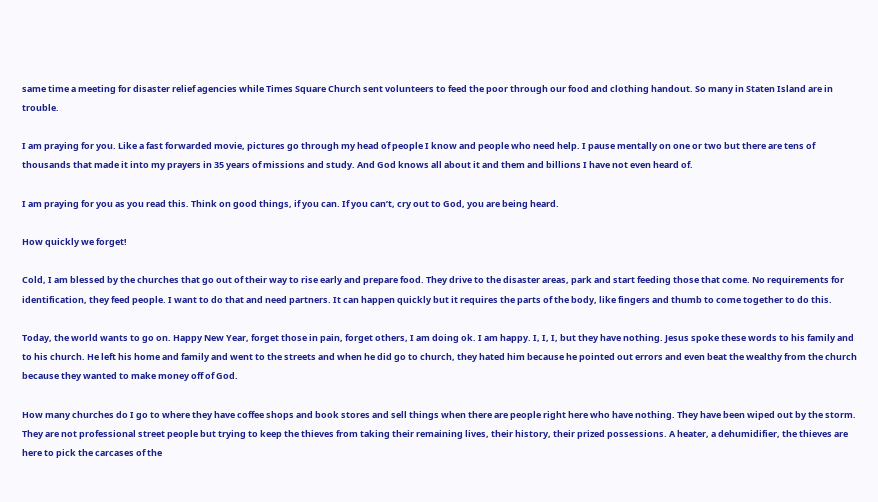same time a meeting for disaster relief agencies while Times Square Church sent volunteers to feed the poor through our food and clothing handout. So many in Staten Island are in trouble.

I am praying for you. Like a fast forwarded movie, pictures go through my head of people I know and people who need help. I pause mentally on one or two but there are tens of thousands that made it into my prayers in 35 years of missions and study. And God knows all about it and them and billions I have not even heard of.

I am praying for you as you read this. Think on good things, if you can. If you can’t, cry out to God, you are being heard.

How quickly we forget!

Cold, I am blessed by the churches that go out of their way to rise early and prepare food. They drive to the disaster areas, park and start feeding those that come. No requirements for identification, they feed people. I want to do that and need partners. It can happen quickly but it requires the parts of the body, like fingers and thumb to come together to do this.

Today, the world wants to go on. Happy New Year, forget those in pain, forget others, I am doing ok. I am happy. I, I, I, but they have nothing. Jesus spoke these words to his family and to his church. He left his home and family and went to the streets and when he did go to church, they hated him because he pointed out errors and even beat the wealthy from the church because they wanted to make money off of God.

How many churches do I go to where they have coffee shops and book stores and sell things when there are people right here who have nothing. They have been wiped out by the storm. They are not professional street people but trying to keep the thieves from taking their remaining lives, their history, their prized possessions. A heater, a dehumidifier, the thieves are here to pick the carcases of the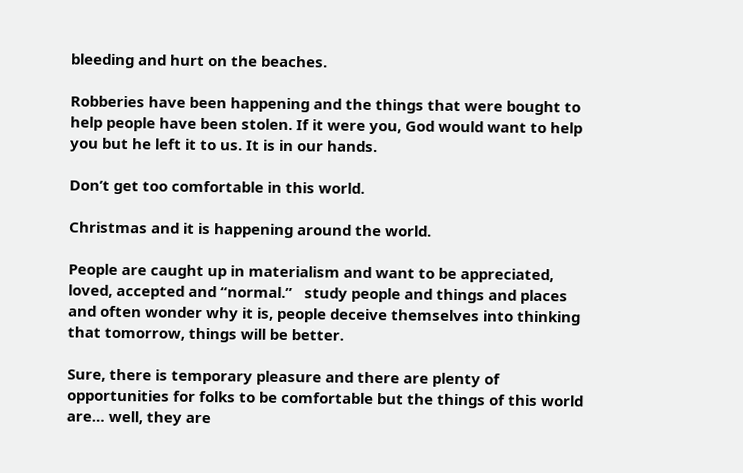bleeding and hurt on the beaches.

Robberies have been happening and the things that were bought to help people have been stolen. If it were you, God would want to help you but he left it to us. It is in our hands.

Don’t get too comfortable in this world.

Christmas and it is happening around the world.

People are caught up in materialism and want to be appreciated, loved, accepted and “normal.”   study people and things and places and often wonder why it is, people deceive themselves into thinking that tomorrow, things will be better.

Sure, there is temporary pleasure and there are plenty of opportunities for folks to be comfortable but the things of this world are… well, they are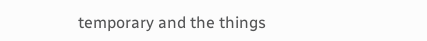temporary and the things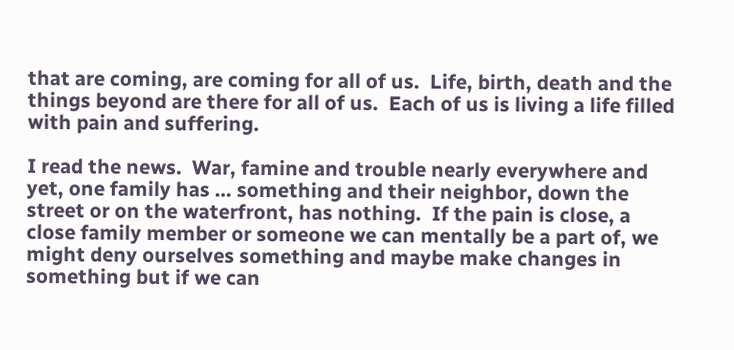that are coming, are coming for all of us.  Life, birth, death and the things beyond are there for all of us.  Each of us is living a life filled with pain and suffering.

I read the news.  War, famine and trouble nearly everywhere and yet, one family has … something and their neighbor, down the street or on the waterfront, has nothing.  If the pain is close, a close family member or someone we can mentally be a part of, we might deny ourselves something and maybe make changes in something but if we can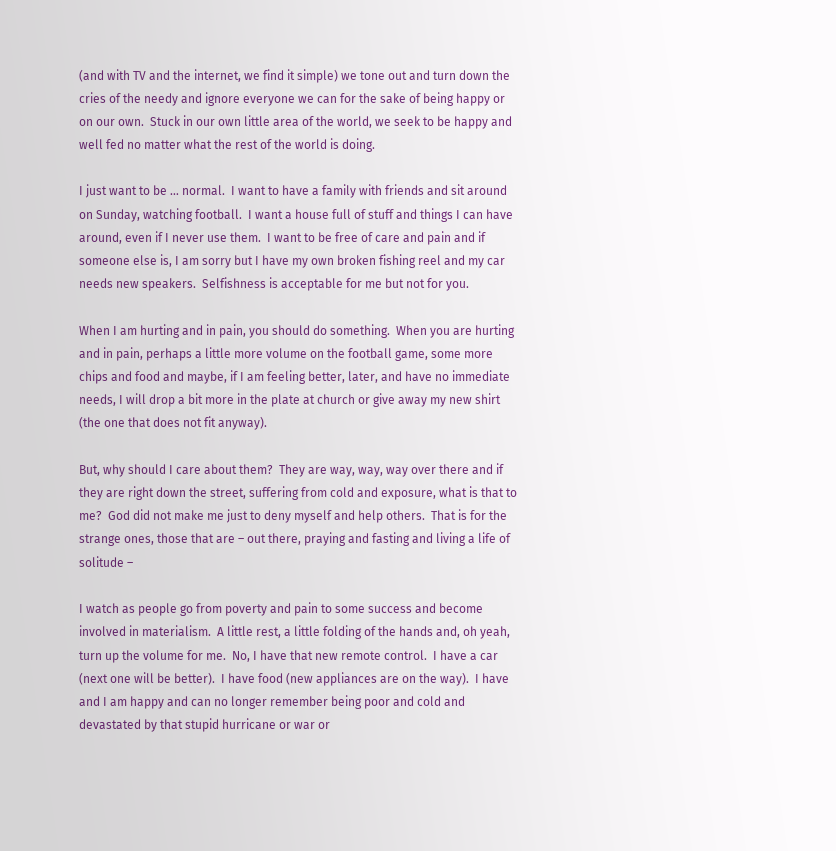(and with TV and the internet, we find it simple) we tone out and turn down the cries of the needy and ignore everyone we can for the sake of being happy or on our own.  Stuck in our own little area of the world, we seek to be happy and well fed no matter what the rest of the world is doing.

I just want to be … normal.  I want to have a family with friends and sit around on Sunday, watching football.  I want a house full of stuff and things I can have around, even if I never use them.  I want to be free of care and pain and if someone else is, I am sorry but I have my own broken fishing reel and my car needs new speakers.  Selfishness is acceptable for me but not for you.

When I am hurting and in pain, you should do something.  When you are hurting and in pain, perhaps a little more volume on the football game, some more chips and food and maybe, if I am feeling better, later, and have no immediate needs, I will drop a bit more in the plate at church or give away my new shirt (the one that does not fit anyway).

But, why should I care about them?  They are way, way, way over there and if they are right down the street, suffering from cold and exposure, what is that to me?  God did not make me just to deny myself and help others.  That is for the strange ones, those that are – out there, praying and fasting and living a life of solitude –

I watch as people go from poverty and pain to some success and become involved in materialism.  A little rest, a little folding of the hands and, oh yeah, turn up the volume for me.  No, I have that new remote control.  I have a car (next one will be better).  I have food (new appliances are on the way).  I have and I am happy and can no longer remember being poor and cold and devastated by that stupid hurricane or war or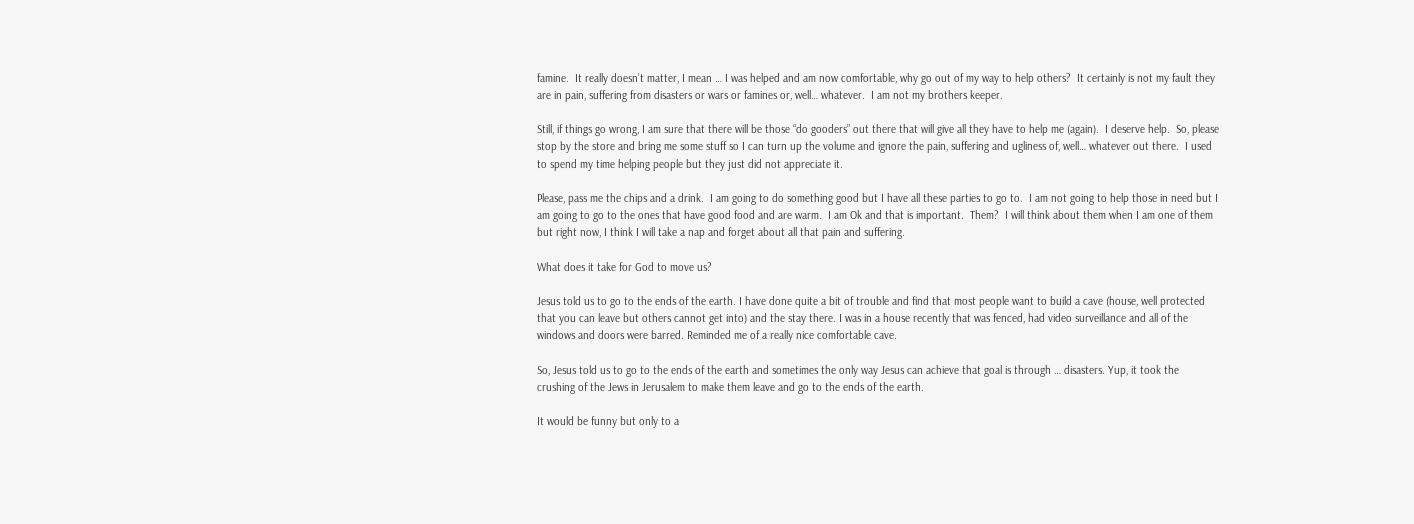famine.  It really doesn’t matter, I mean … I was helped and am now comfortable, why go out of my way to help others?  It certainly is not my fault they are in pain, suffering from disasters or wars or famines or, well… whatever.  I am not my brothers keeper.

Still, if things go wrong, I am sure that there will be those “do gooders” out there that will give all they have to help me (again).  I deserve help.  So, please stop by the store and bring me some stuff so I can turn up the volume and ignore the pain, suffering and ugliness of, well… whatever out there.  I used to spend my time helping people but they just did not appreciate it.

Please, pass me the chips and a drink.  I am going to do something good but I have all these parties to go to.  I am not going to help those in need but I am going to go to the ones that have good food and are warm.  I am Ok and that is important.  Them?  I will think about them when I am one of them but right now, I think I will take a nap and forget about all that pain and suffering.

What does it take for God to move us?

Jesus told us to go to the ends of the earth. I have done quite a bit of trouble and find that most people want to build a cave (house, well protected that you can leave but others cannot get into) and the stay there. I was in a house recently that was fenced, had video surveillance and all of the windows and doors were barred. Reminded me of a really nice comfortable cave.

So, Jesus told us to go to the ends of the earth and sometimes the only way Jesus can achieve that goal is through … disasters. Yup, it took the crushing of the Jews in Jerusalem to make them leave and go to the ends of the earth.

It would be funny but only to a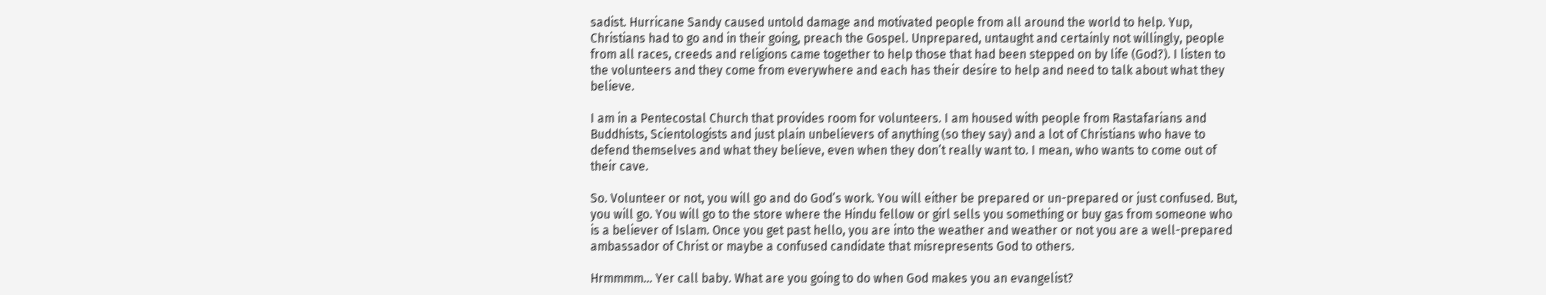sadist. Hurricane Sandy caused untold damage and motivated people from all around the world to help. Yup, Christians had to go and in their going, preach the Gospel. Unprepared, untaught and certainly not willingly, people from all races, creeds and religions came together to help those that had been stepped on by life (God?). I listen to the volunteers and they come from everywhere and each has their desire to help and need to talk about what they believe.

I am in a Pentecostal Church that provides room for volunteers. I am housed with people from Rastafarians and Buddhists, Scientologists and just plain unbelievers of anything (so they say) and a lot of Christians who have to defend themselves and what they believe, even when they don’t really want to. I mean, who wants to come out of their cave.

So. Volunteer or not, you will go and do God’s work. You will either be prepared or un-prepared or just confused. But, you will go. You will go to the store where the Hindu fellow or girl sells you something or buy gas from someone who is a believer of Islam. Once you get past hello, you are into the weather and weather or not you are a well-prepared ambassador of Christ or maybe a confused candidate that misrepresents God to others.

Hrmmmm… Yer call baby. What are you going to do when God makes you an evangelist?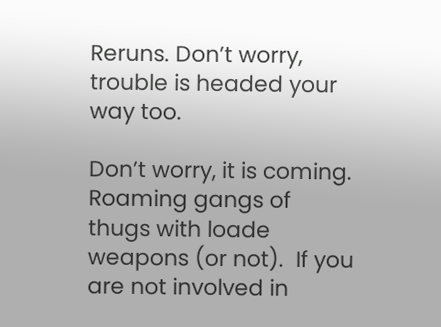Reruns. Don’t worry, trouble is headed your way too.

Don’t worry, it is coming.  Roaming gangs of thugs with loade weapons (or not).  If you are not involved in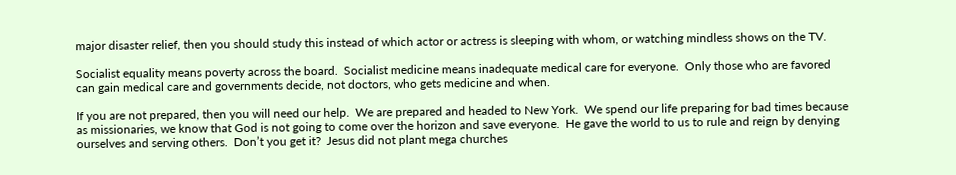major disaster relief, then you should study this instead of which actor or actress is sleeping with whom, or watching mindless shows on the TV.

Socialist equality means poverty across the board.  Socialist medicine means inadequate medical care for everyone.  Only those who are favored can gain medical care and governments decide, not doctors, who gets medicine and when.

If you are not prepared, then you will need our help.  We are prepared and headed to New York.  We spend our life preparing for bad times because as missionaries, we know that God is not going to come over the horizon and save everyone.  He gave the world to us to rule and reign by denying ourselves and serving others.  Don’t you get it?  Jesus did not plant mega churches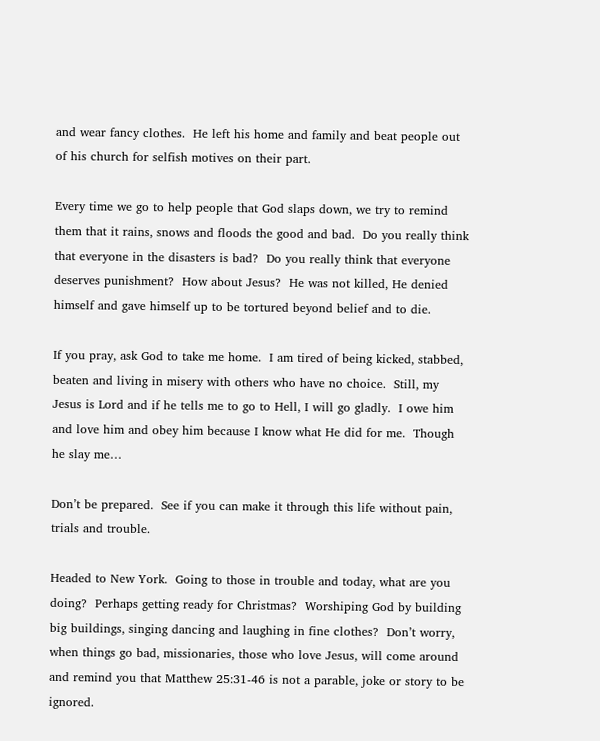and wear fancy clothes.  He left his home and family and beat people out of his church for selfish motives on their part.

Every time we go to help people that God slaps down, we try to remind them that it rains, snows and floods the good and bad.  Do you really think that everyone in the disasters is bad?  Do you really think that everyone deserves punishment?  How about Jesus?  He was not killed, He denied himself and gave himself up to be tortured beyond belief and to die.

If you pray, ask God to take me home.  I am tired of being kicked, stabbed, beaten and living in misery with others who have no choice.  Still, my Jesus is Lord and if he tells me to go to Hell, I will go gladly.  I owe him and love him and obey him because I know what He did for me.  Though he slay me…

Don’t be prepared.  See if you can make it through this life without pain, trials and trouble.

Headed to New York.  Going to those in trouble and today, what are you doing?  Perhaps getting ready for Christmas?  Worshiping God by building big buildings, singing dancing and laughing in fine clothes?  Don’t worry, when things go bad, missionaries, those who love Jesus, will come around and remind you that Matthew 25:31-46 is not a parable, joke or story to be ignored.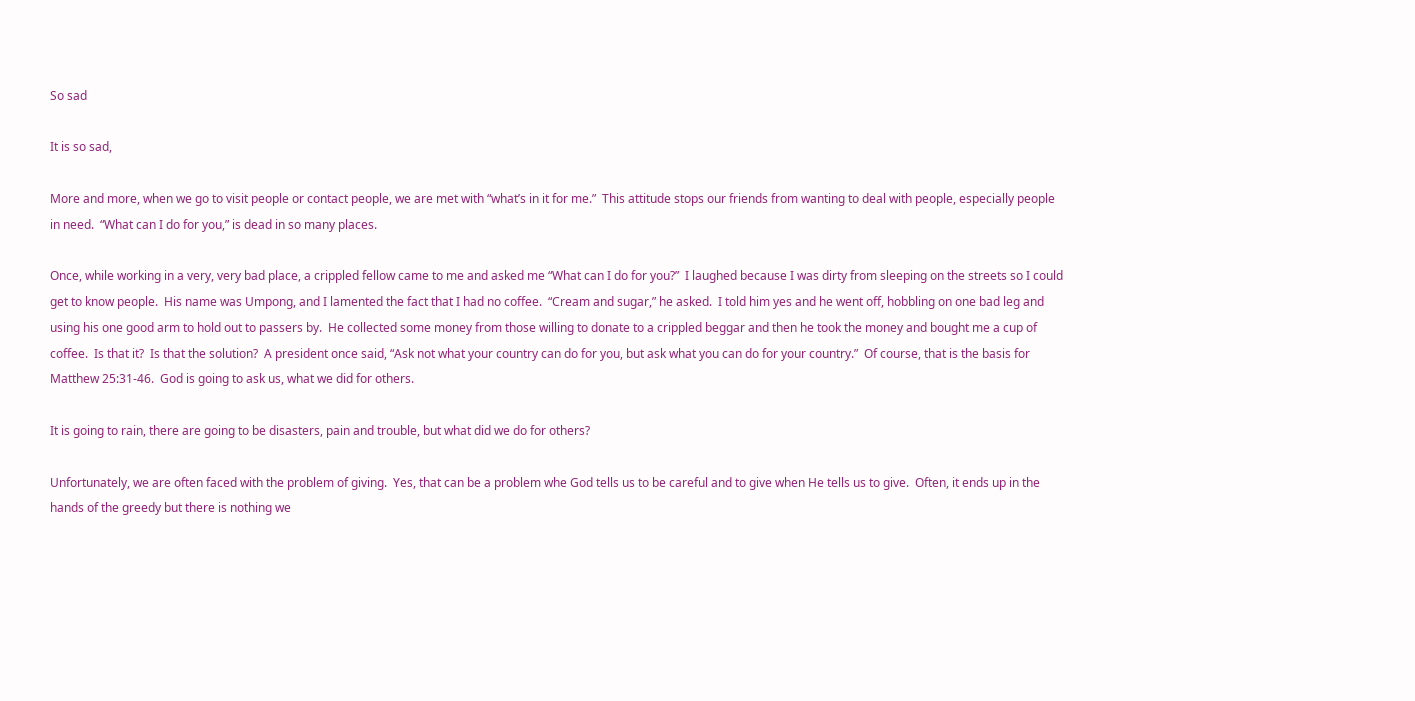So sad

It is so sad,

More and more, when we go to visit people or contact people, we are met with “what’s in it for me.”  This attitude stops our friends from wanting to deal with people, especially people in need.  “What can I do for you,” is dead in so many places.

Once, while working in a very, very bad place, a crippled fellow came to me and asked me “What can I do for you?”  I laughed because I was dirty from sleeping on the streets so I could get to know people.  His name was Umpong, and I lamented the fact that I had no coffee.  “Cream and sugar,” he asked.  I told him yes and he went off, hobbling on one bad leg and using his one good arm to hold out to passers by.  He collected some money from those willing to donate to a crippled beggar and then he took the money and bought me a cup of coffee.  Is that it?  Is that the solution?  A president once said, “Ask not what your country can do for you, but ask what you can do for your country.”  Of course, that is the basis for Matthew 25:31-46.  God is going to ask us, what we did for others.

It is going to rain, there are going to be disasters, pain and trouble, but what did we do for others?

Unfortunately, we are often faced with the problem of giving.  Yes, that can be a problem whe God tells us to be careful and to give when He tells us to give.  Often, it ends up in the hands of the greedy but there is nothing we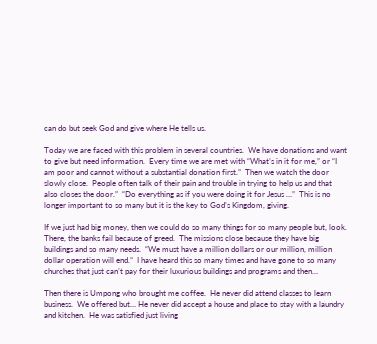can do but seek God and give where He tells us.

Today we are faced with this problem in several countries.  We have donations and want to give but need information.  Every time we are met with “What’s in it for me,” or “I am poor and cannot without a substantial donation first.”  Then we watch the door slowly close.  People often talk of their pain and trouble in trying to help us and that also closes the door.”  “Do everything as if you were doing it for Jesus …”  This is no longer important to so many but it is the key to God’s Kingdom, giving.

If we just had big money, then we could do so many things for so many people but, look.  There, the banks fail because of greed.  The missions close because they have big buildings and so many needs.  “We must have a million dollars or our million, million dollar operation will end.”  I have heard this so many times and have gone to so many churches that just can’t pay for their luxurious buildings and programs and then…

Then there is Umpong who brought me coffee.  He never did attend classes to learn business.  We offered but… He never did accept a house and place to stay with a laundry and kitchen.  He was satisfied just living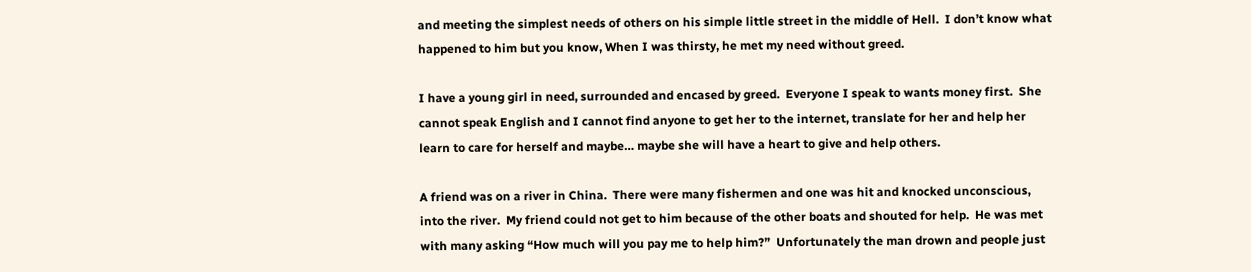and meeting the simplest needs of others on his simple little street in the middle of Hell.  I don’t know what happened to him but you know, When I was thirsty, he met my need without greed.

I have a young girl in need, surrounded and encased by greed.  Everyone I speak to wants money first.  She cannot speak English and I cannot find anyone to get her to the internet, translate for her and help her learn to care for herself and maybe… maybe she will have a heart to give and help others.

A friend was on a river in China.  There were many fishermen and one was hit and knocked unconscious, into the river.  My friend could not get to him because of the other boats and shouted for help.  He was met with many asking “How much will you pay me to help him?”  Unfortunately the man drown and people just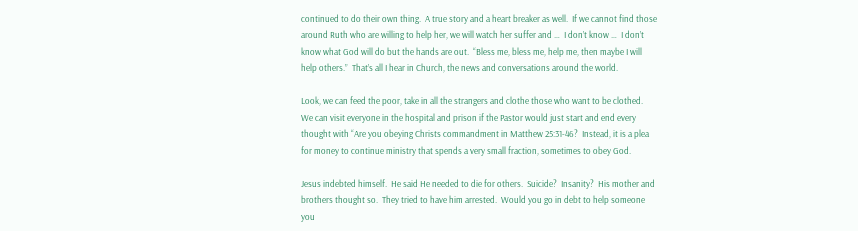continued to do their own thing.  A true story and a heart breaker as well.  If we cannot find those around Ruth who are willing to help her, we will watch her suffer and …  I don’t know …  I don’t know what God will do but the hands are out.  “Bless me, bless me, help me, then maybe I will help others.”  That’s all I hear in Church, the news and conversations around the world.

Look, we can feed the poor, take in all the strangers and clothe those who want to be clothed.  We can visit everyone in the hospital and prison if the Pastor would just start and end every thought with “Are you obeying Christs commandment in Matthew 25:31-46?  Instead, it is a plea for money to continue ministry that spends a very small fraction, sometimes to obey God.

Jesus indebted himself.  He said He needed to die for others.  Suicide?  Insanity?  His mother and brothers thought so.  They tried to have him arrested.  Would you go in debt to help someone you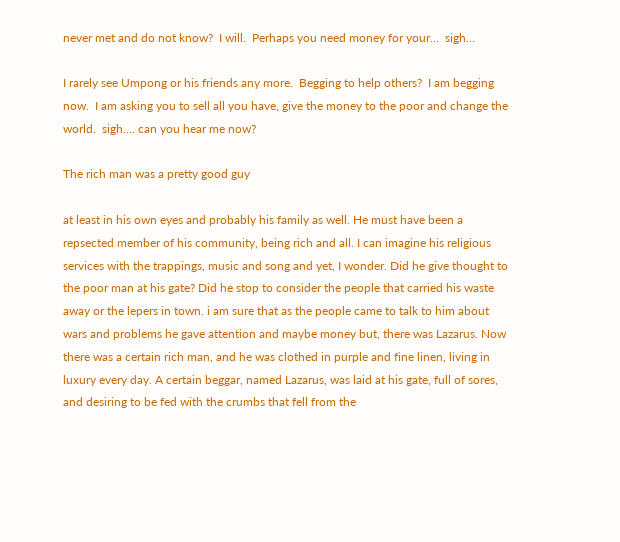never met and do not know?  I will.  Perhaps you need money for your…  sigh…

I rarely see Umpong or his friends any more.  Begging to help others?  I am begging now.  I am asking you to sell all you have, give the money to the poor and change the world.  sigh…. can you hear me now?

The rich man was a pretty good guy

at least in his own eyes and probably his family as well. He must have been a repsected member of his community, being rich and all. I can imagine his religious services with the trappings, music and song and yet, I wonder. Did he give thought to the poor man at his gate? Did he stop to consider the people that carried his waste away or the lepers in town. i am sure that as the people came to talk to him about wars and problems he gave attention and maybe money but, there was Lazarus. Now there was a certain rich man, and he was clothed in purple and fine linen, living in luxury every day. A certain beggar, named Lazarus, was laid at his gate, full of sores, and desiring to be fed with the crumbs that fell from the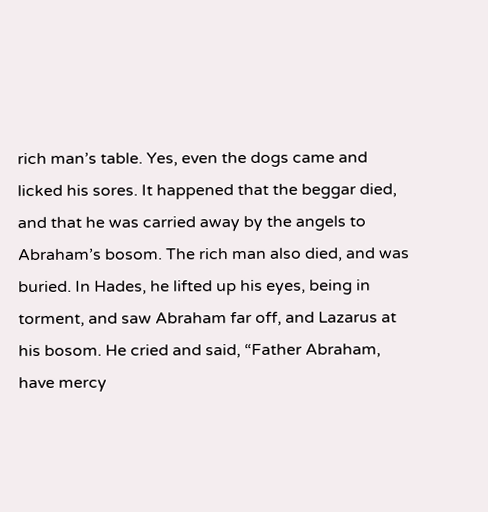rich man’s table. Yes, even the dogs came and licked his sores. It happened that the beggar died, and that he was carried away by the angels to Abraham’s bosom. The rich man also died, and was buried. In Hades, he lifted up his eyes, being in torment, and saw Abraham far off, and Lazarus at his bosom. He cried and said, “Father Abraham, have mercy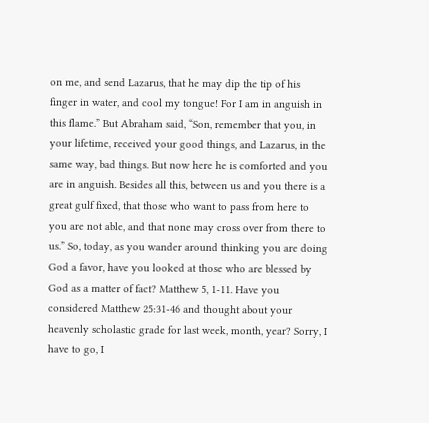on me, and send Lazarus, that he may dip the tip of his finger in water, and cool my tongue! For I am in anguish in this flame.” But Abraham said, “Son, remember that you, in your lifetime, received your good things, and Lazarus, in the same way, bad things. But now here he is comforted and you are in anguish. Besides all this, between us and you there is a great gulf fixed, that those who want to pass from here to you are not able, and that none may cross over from there to us.” So, today, as you wander around thinking you are doing God a favor, have you looked at those who are blessed by God as a matter of fact? Matthew 5, 1-11. Have you considered Matthew 25:31-46 and thought about your heavenly scholastic grade for last week, month, year? Sorry, I have to go, I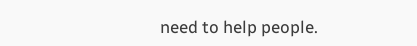need to help people.